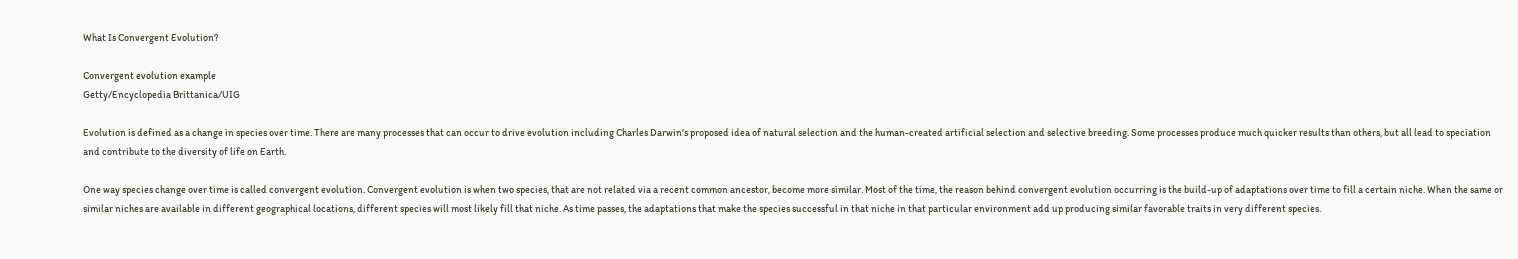What Is Convergent Evolution?

Convergent evolution example
Getty/Encyclopedia Brittanica/UIG

Evolution is defined as a change in species over time. There are many processes that can occur to drive evolution including Charles Darwin's proposed idea of natural selection and the human-created artificial selection and selective breeding. Some processes produce much quicker results than others, but all lead to speciation and contribute to the diversity of life on Earth.

One way species change over time is called convergent evolution. Convergent evolution is when two species, that are not related via a recent common ancestor, become more similar. Most of the time, the reason behind convergent evolution occurring is the build-up of adaptations over time to fill a certain niche. When the same or similar niches are available in different geographical locations, different species will most likely fill that niche. As time passes, the adaptations that make the species successful in that niche in that particular environment add up producing similar favorable traits in very different species.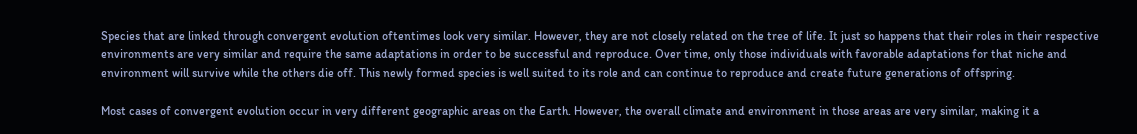Species that are linked through convergent evolution oftentimes look very similar. However, they are not closely related on the tree of life. It just so happens that their roles in their respective environments are very similar and require the same adaptations in order to be successful and reproduce. Over time, only those individuals with favorable adaptations for that niche and environment will survive while the others die off. This newly formed species is well suited to its role and can continue to reproduce and create future generations of offspring.

Most cases of convergent evolution occur in very different geographic areas on the Earth. However, the overall climate and environment in those areas are very similar, making it a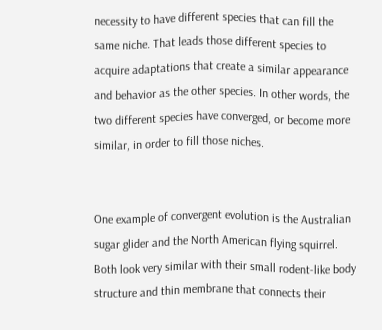necessity to have different species that can fill the same niche. That leads those different species to acquire adaptations that create a similar appearance and behavior as the other species. In other words, the two different species have converged, or become more similar, in order to fill those niches.


One example of convergent evolution is the Australian sugar glider and the North American flying squirrel. Both look very similar with their small rodent-like body structure and thin membrane that connects their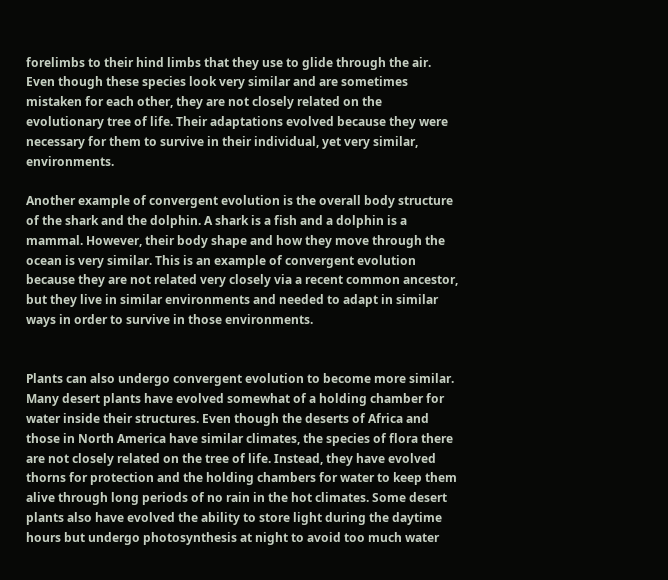forelimbs to their hind limbs that they use to glide through the air. Even though these species look very similar and are sometimes mistaken for each other, they are not closely related on the evolutionary tree of life. Their adaptations evolved because they were necessary for them to survive in their individual, yet very similar, environments.

Another example of convergent evolution is the overall body structure of the shark and the dolphin. A shark is a fish and a dolphin is a mammal. However, their body shape and how they move through the ocean is very similar. This is an example of convergent evolution because they are not related very closely via a recent common ancestor, but they live in similar environments and needed to adapt in similar ways in order to survive in those environments.


Plants can also undergo convergent evolution to become more similar. Many desert plants have evolved somewhat of a holding chamber for water inside their structures. Even though the deserts of Africa and those in North America have similar climates, the species of flora there are not closely related on the tree of life. Instead, they have evolved thorns for protection and the holding chambers for water to keep them alive through long periods of no rain in the hot climates. Some desert plants also have evolved the ability to store light during the daytime hours but undergo photosynthesis at night to avoid too much water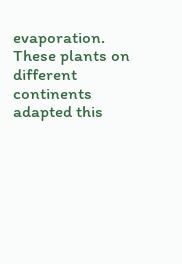evaporation. These plants on different continents adapted this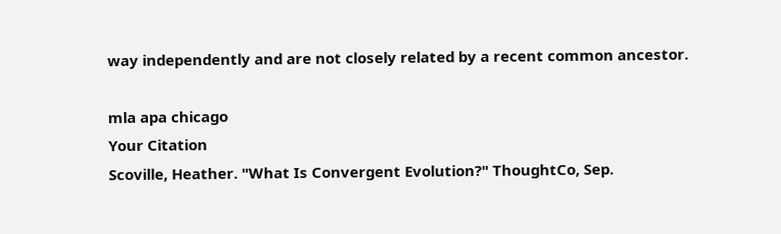way independently and are not closely related by a recent common ancestor.

mla apa chicago
Your Citation
Scoville, Heather. "What Is Convergent Evolution?" ThoughtCo, Sep.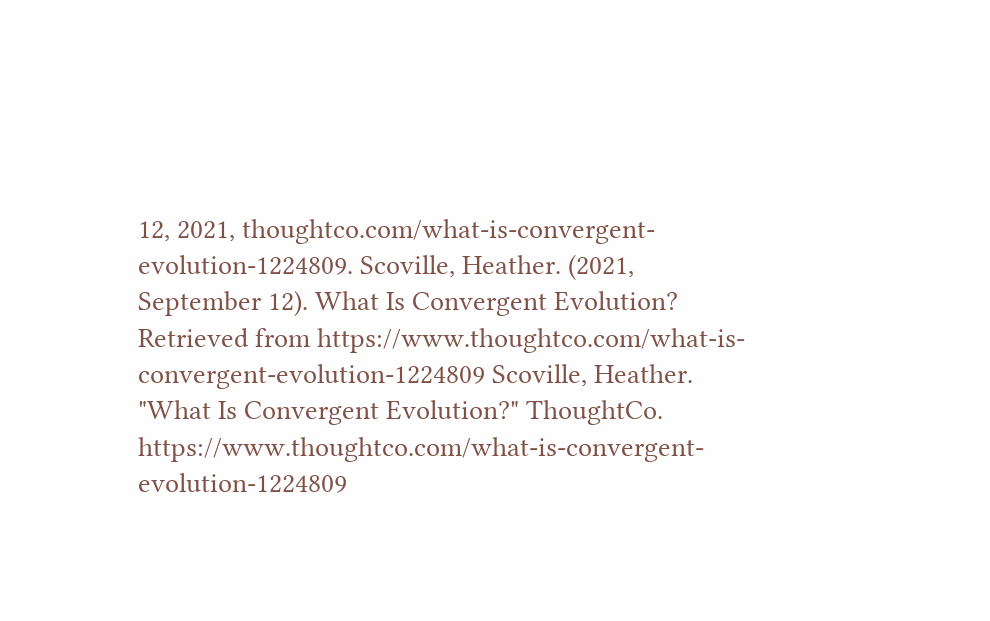12, 2021, thoughtco.com/what-is-convergent-evolution-1224809. Scoville, Heather. (2021, September 12). What Is Convergent Evolution? Retrieved from https://www.thoughtco.com/what-is-convergent-evolution-1224809 Scoville, Heather. "What Is Convergent Evolution?" ThoughtCo. https://www.thoughtco.com/what-is-convergent-evolution-1224809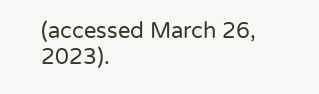(accessed March 26, 2023).